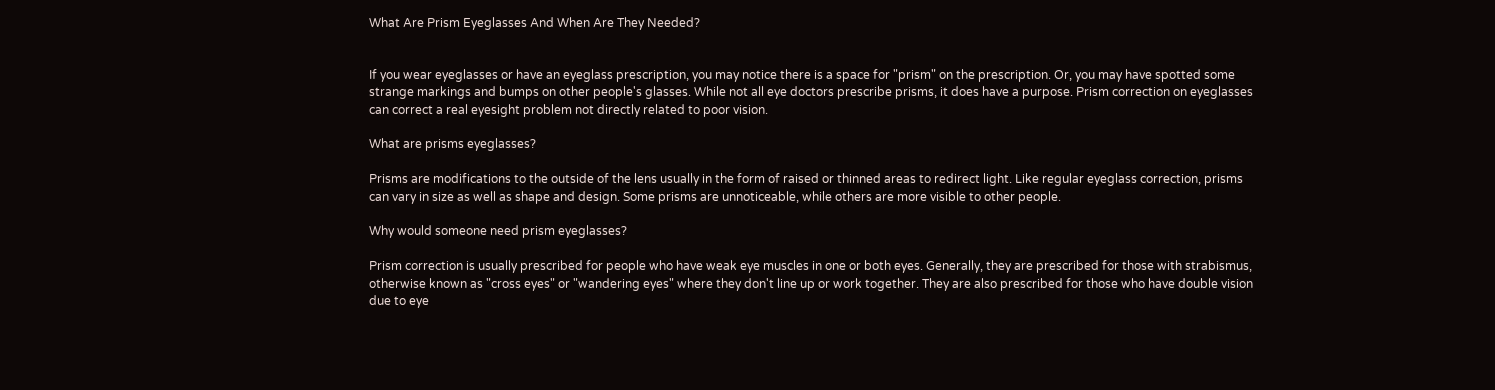What Are Prism Eyeglasses And When Are They Needed?


If you wear eyeglasses or have an eyeglass prescription, you may notice there is a space for "prism" on the prescription. Or, you may have spotted some strange markings and bumps on other people's glasses. While not all eye doctors prescribe prisms, it does have a purpose. Prism correction on eyeglasses can correct a real eyesight problem not directly related to poor vision.

What are prisms eyeglasses?

Prisms are modifications to the outside of the lens usually in the form of raised or thinned areas to redirect light. Like regular eyeglass correction, prisms can vary in size as well as shape and design. Some prisms are unnoticeable, while others are more visible to other people.

Why would someone need prism eyeglasses?

Prism correction is usually prescribed for people who have weak eye muscles in one or both eyes. Generally, they are prescribed for those with strabismus, otherwise known as "cross eyes" or "wandering eyes" where they don't line up or work together. They are also prescribed for those who have double vision due to eye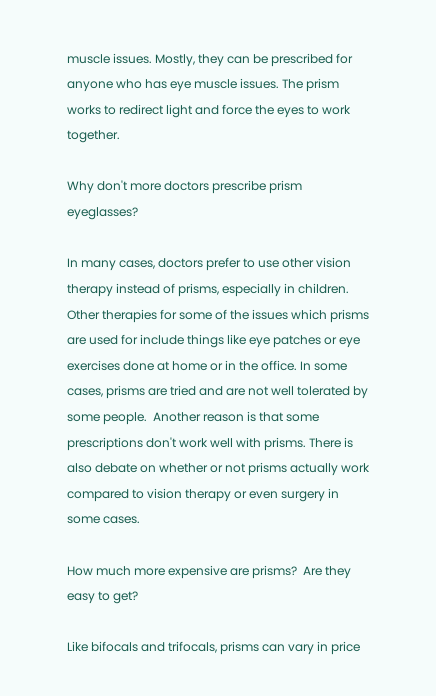muscle issues. Mostly, they can be prescribed for anyone who has eye muscle issues. The prism works to redirect light and force the eyes to work together.

Why don't more doctors prescribe prism eyeglasses?

In many cases, doctors prefer to use other vision therapy instead of prisms, especially in children. Other therapies for some of the issues which prisms are used for include things like eye patches or eye exercises done at home or in the office. In some cases, prisms are tried and are not well tolerated by some people.  Another reason is that some prescriptions don't work well with prisms. There is also debate on whether or not prisms actually work compared to vision therapy or even surgery in some cases.

How much more expensive are prisms?  Are they easy to get?

Like bifocals and trifocals, prisms can vary in price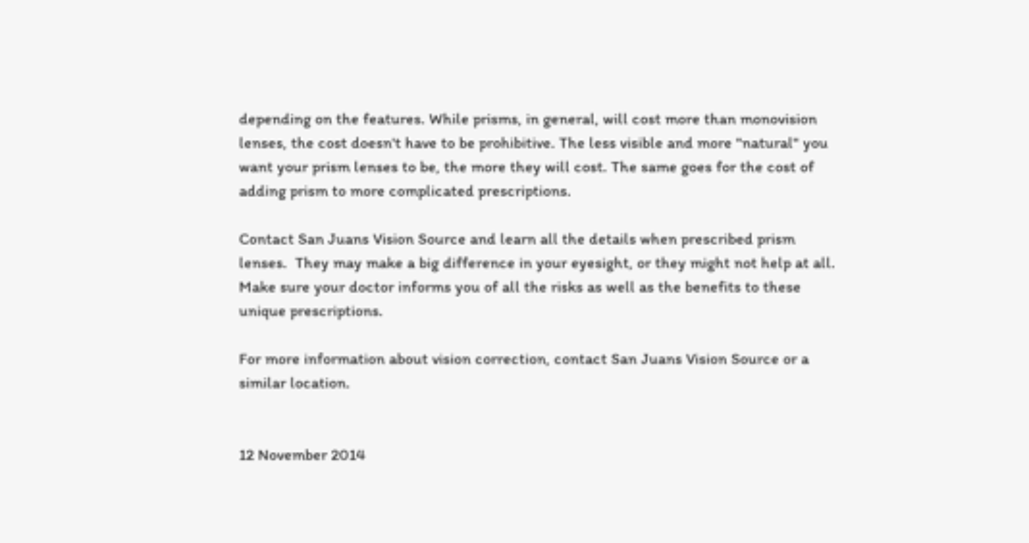depending on the features. While prisms, in general, will cost more than monovision lenses, the cost doesn't have to be prohibitive. The less visible and more "natural" you want your prism lenses to be, the more they will cost. The same goes for the cost of adding prism to more complicated prescriptions.

Contact San Juans Vision Source and learn all the details when prescribed prism lenses.  They may make a big difference in your eyesight, or they might not help at all.  Make sure your doctor informs you of all the risks as well as the benefits to these unique prescriptions.

For more information about vision correction, contact San Juans Vision Source or a similar location.


12 November 2014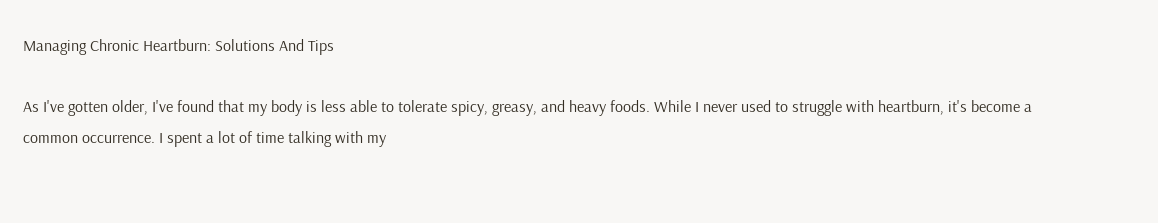Managing Chronic Heartburn: Solutions And Tips

As I've gotten older, I've found that my body is less able to tolerate spicy, greasy, and heavy foods. While I never used to struggle with heartburn, it's become a common occurrence. I spent a lot of time talking with my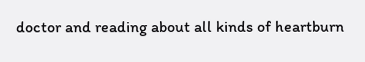doctor and reading about all kinds of heartburn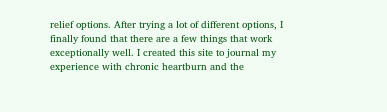relief options. After trying a lot of different options, I finally found that there are a few things that work exceptionally well. I created this site to journal my experience with chronic heartburn and the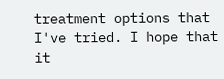treatment options that I've tried. I hope that it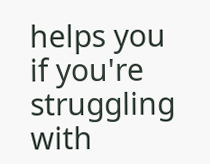helps you if you're struggling with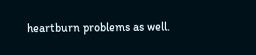heartburn problems as well.